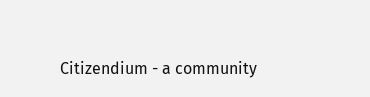Citizendium - a community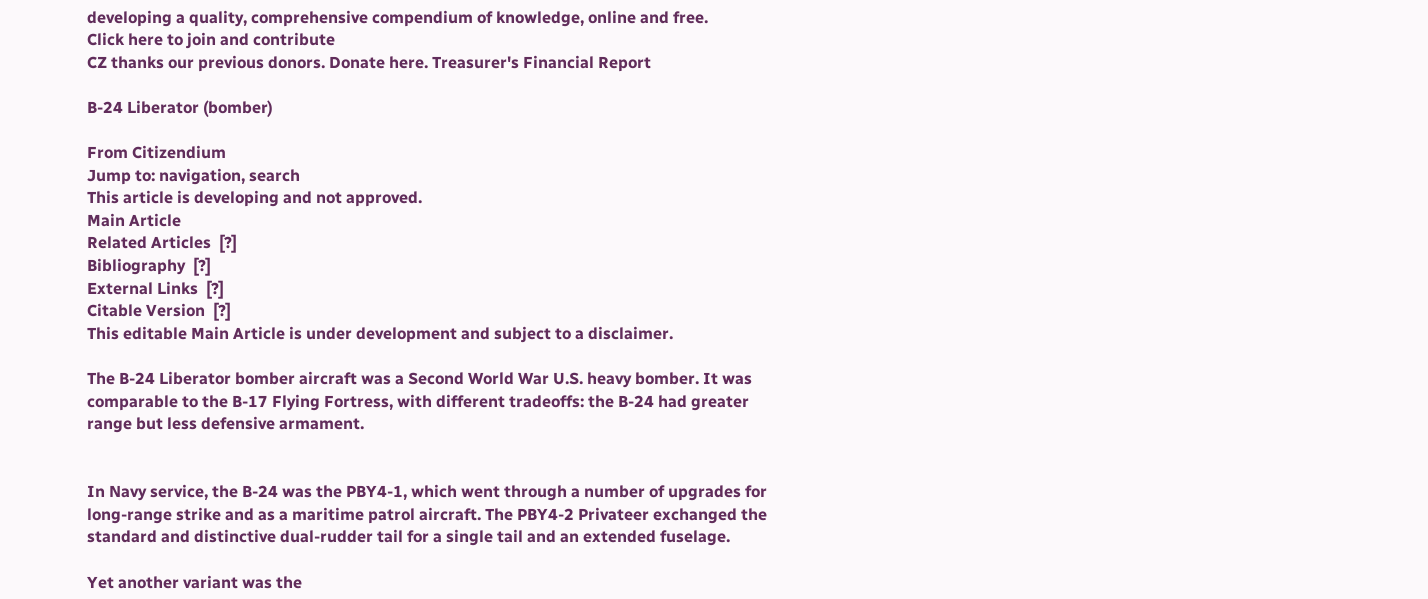developing a quality, comprehensive compendium of knowledge, online and free.
Click here to join and contribute
CZ thanks our previous donors. Donate here. Treasurer's Financial Report

B-24 Liberator (bomber)

From Citizendium
Jump to: navigation, search
This article is developing and not approved.
Main Article
Related Articles  [?]
Bibliography  [?]
External Links  [?]
Citable Version  [?]
This editable Main Article is under development and subject to a disclaimer.

The B-24 Liberator bomber aircraft was a Second World War U.S. heavy bomber. It was comparable to the B-17 Flying Fortress, with different tradeoffs: the B-24 had greater range but less defensive armament.


In Navy service, the B-24 was the PBY4-1, which went through a number of upgrades for long-range strike and as a maritime patrol aircraft. The PBY4-2 Privateer exchanged the standard and distinctive dual-rudder tail for a single tail and an extended fuselage.

Yet another variant was the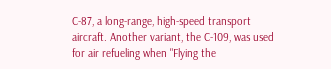C-87, a long-range, high-speed transport aircraft. Another variant, the C-109, was used for air refueling when "Flying the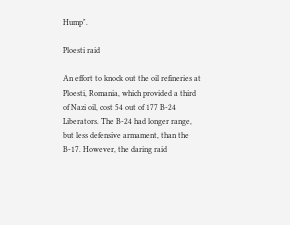Hump".

Ploesti raid

An effort to knock out the oil refineries at Ploesti, Romania, which provided a third of Nazi oil, cost 54 out of 177 B-24 Liberators. The B-24 had longer range, but less defensive armament, than the B-17. However, the daring raid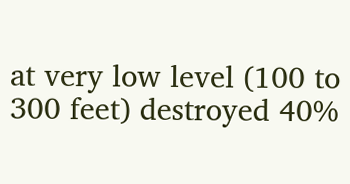at very low level (100 to 300 feet) destroyed 40%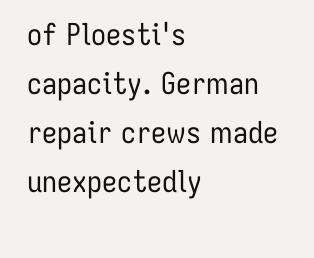of Ploesti's capacity. German repair crews made unexpectedly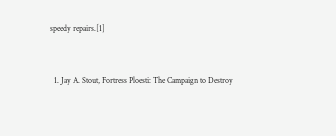speedy repairs.[1]


  1. Jay A. Stout, Fortress Ploesti: The Campaign to Destroy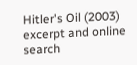Hitler's Oil (2003) excerpt and online search